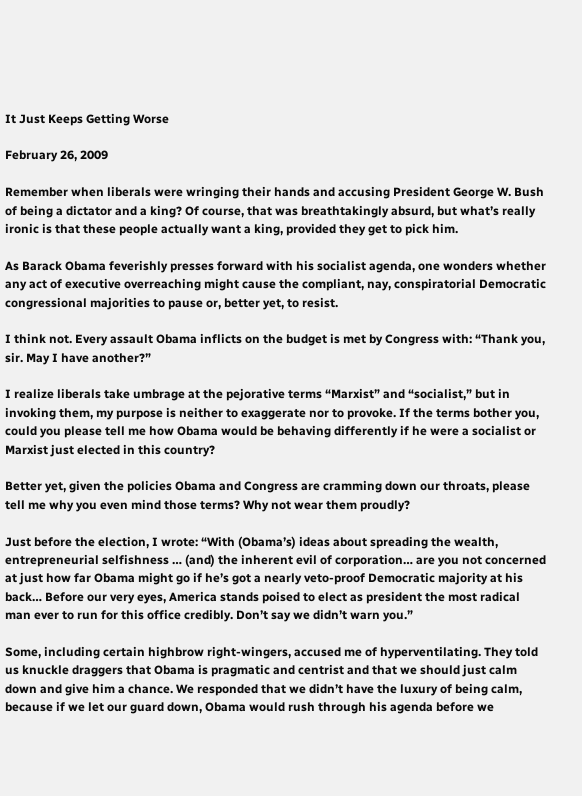It Just Keeps Getting Worse

February 26, 2009

Remember when liberals were wringing their hands and accusing President George W. Bush of being a dictator and a king? Of course, that was breathtakingly absurd, but what’s really ironic is that these people actually want a king, provided they get to pick him.

As Barack Obama feverishly presses forward with his socialist agenda, one wonders whether any act of executive overreaching might cause the compliant, nay, conspiratorial Democratic congressional majorities to pause or, better yet, to resist.

I think not. Every assault Obama inflicts on the budget is met by Congress with: “Thank you, sir. May I have another?”

I realize liberals take umbrage at the pejorative terms “Marxist” and “socialist,” but in invoking them, my purpose is neither to exaggerate nor to provoke. If the terms bother you, could you please tell me how Obama would be behaving differently if he were a socialist or Marxist just elected in this country?

Better yet, given the policies Obama and Congress are cramming down our throats, please tell me why you even mind those terms? Why not wear them proudly?

Just before the election, I wrote: “With (Obama’s) ideas about spreading the wealth, entrepreneurial selfishness … (and) the inherent evil of corporation… are you not concerned at just how far Obama might go if he’s got a nearly veto-proof Democratic majority at his back… Before our very eyes, America stands poised to elect as president the most radical man ever to run for this office credibly. Don’t say we didn’t warn you.”

Some, including certain highbrow right-wingers, accused me of hyperventilating. They told us knuckle draggers that Obama is pragmatic and centrist and that we should just calm down and give him a chance. We responded that we didn’t have the luxury of being calm, because if we let our guard down, Obama would rush through his agenda before we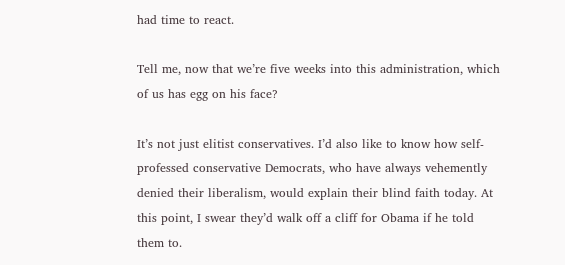had time to react.

Tell me, now that we’re five weeks into this administration, which of us has egg on his face?

It’s not just elitist conservatives. I’d also like to know how self-professed conservative Democrats, who have always vehemently denied their liberalism, would explain their blind faith today. At this point, I swear they’d walk off a cliff for Obama if he told them to.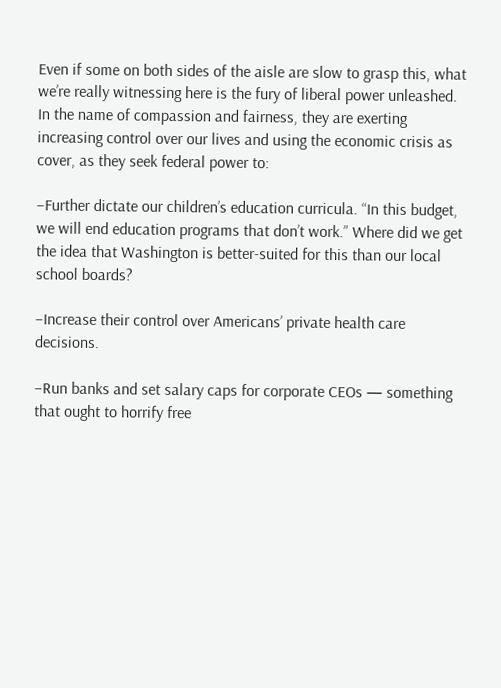Even if some on both sides of the aisle are slow to grasp this, what we’re really witnessing here is the fury of liberal power unleashed. In the name of compassion and fairness, they are exerting increasing control over our lives and using the economic crisis as cover, as they seek federal power to:

–Further dictate our children’s education curricula. “In this budget, we will end education programs that don’t work.” Where did we get the idea that Washington is better-suited for this than our local school boards?

–Increase their control over Americans’ private health care decisions.

–Run banks and set salary caps for corporate CEOs — something that ought to horrify free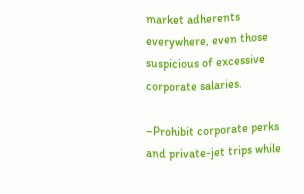market adherents everywhere, even those suspicious of excessive corporate salaries.

–Prohibit corporate perks and private-jet trips while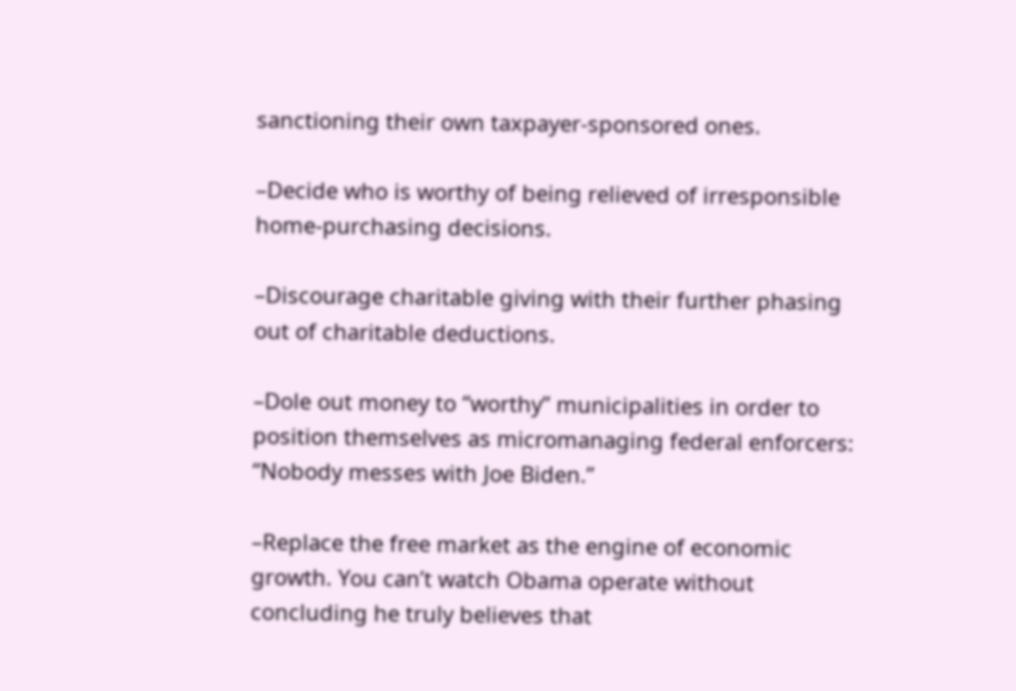sanctioning their own taxpayer-sponsored ones.

–Decide who is worthy of being relieved of irresponsible home-purchasing decisions.

–Discourage charitable giving with their further phasing out of charitable deductions.

–Dole out money to “worthy” municipalities in order to position themselves as micromanaging federal enforcers: “Nobody messes with Joe Biden.”

–Replace the free market as the engine of economic growth. You can’t watch Obama operate without concluding he truly believes that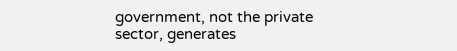government, not the private sector, generates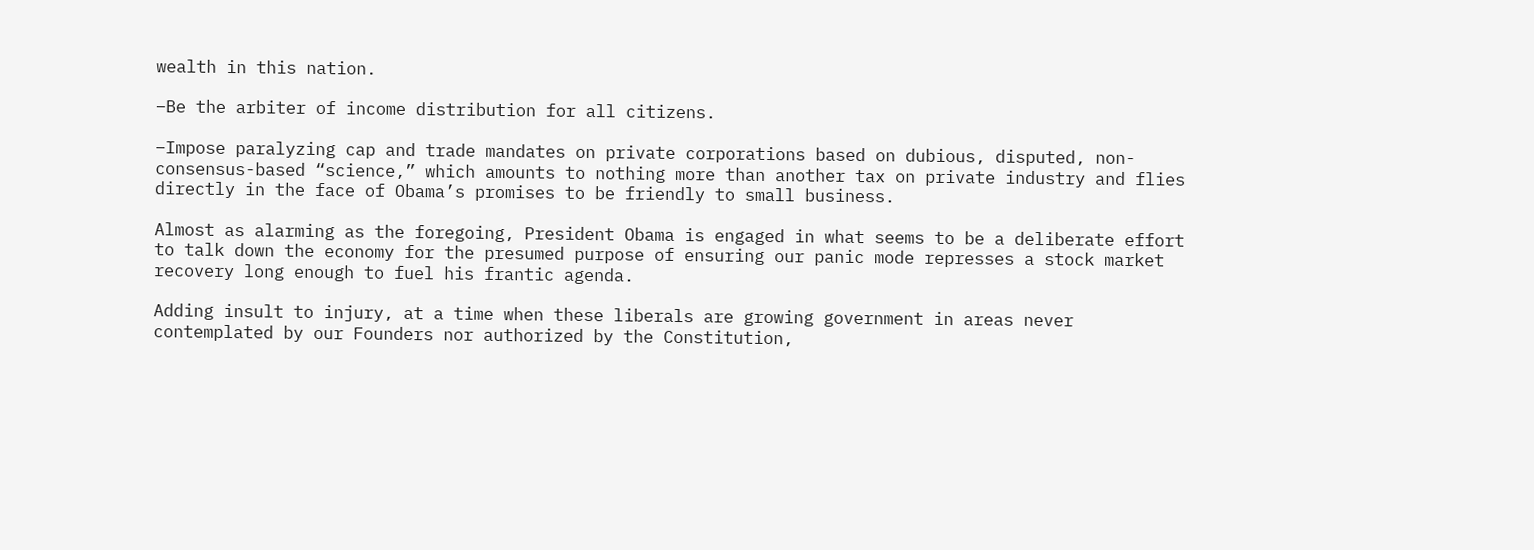wealth in this nation.

–Be the arbiter of income distribution for all citizens.

–Impose paralyzing cap and trade mandates on private corporations based on dubious, disputed, non-consensus-based “science,” which amounts to nothing more than another tax on private industry and flies directly in the face of Obama’s promises to be friendly to small business.

Almost as alarming as the foregoing, President Obama is engaged in what seems to be a deliberate effort to talk down the economy for the presumed purpose of ensuring our panic mode represses a stock market recovery long enough to fuel his frantic agenda.

Adding insult to injury, at a time when these liberals are growing government in areas never contemplated by our Founders nor authorized by the Constitution,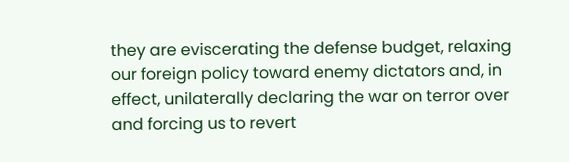they are eviscerating the defense budget, relaxing our foreign policy toward enemy dictators and, in effect, unilaterally declaring the war on terror over and forcing us to revert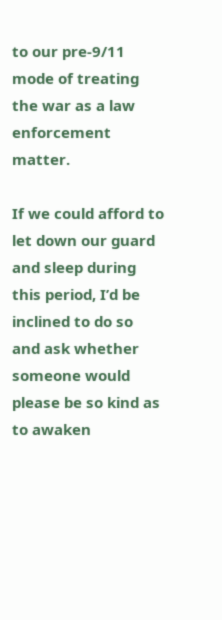to our pre-9/11 mode of treating the war as a law enforcement matter.

If we could afford to let down our guard and sleep during this period, I’d be inclined to do so and ask whether someone would please be so kind as to awaken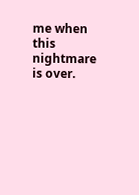me when this nightmare is over.